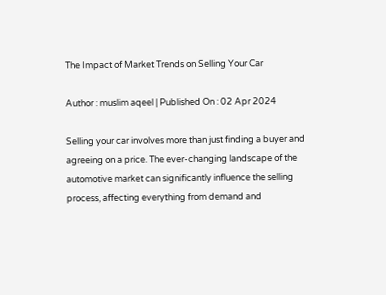The Impact of Market Trends on Selling Your Car

Author : muslim aqeel | Published On : 02 Apr 2024

Selling your car involves more than just finding a buyer and agreeing on a price. The ever-changing landscape of the automotive market can significantly influence the selling process, affecting everything from demand and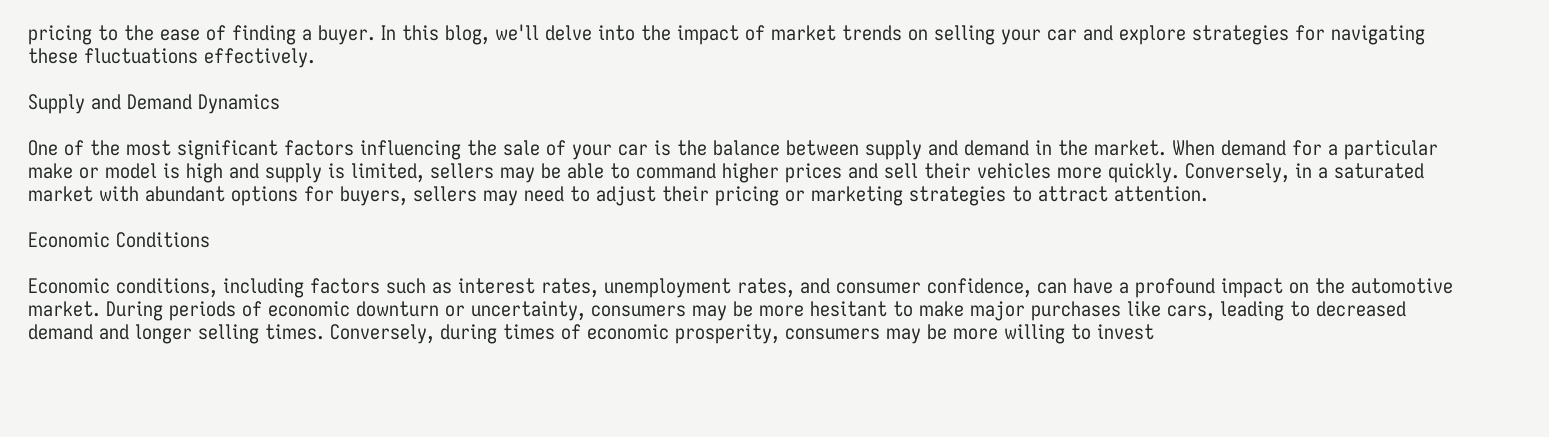pricing to the ease of finding a buyer. In this blog, we'll delve into the impact of market trends on selling your car and explore strategies for navigating these fluctuations effectively.

Supply and Demand Dynamics

One of the most significant factors influencing the sale of your car is the balance between supply and demand in the market. When demand for a particular make or model is high and supply is limited, sellers may be able to command higher prices and sell their vehicles more quickly. Conversely, in a saturated market with abundant options for buyers, sellers may need to adjust their pricing or marketing strategies to attract attention.

Economic Conditions

Economic conditions, including factors such as interest rates, unemployment rates, and consumer confidence, can have a profound impact on the automotive market. During periods of economic downturn or uncertainty, consumers may be more hesitant to make major purchases like cars, leading to decreased demand and longer selling times. Conversely, during times of economic prosperity, consumers may be more willing to invest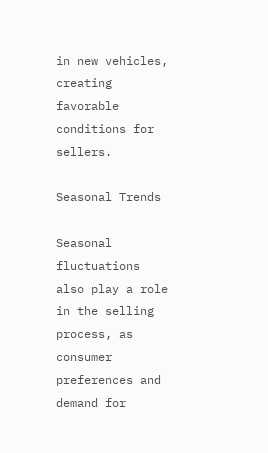in new vehicles, creating favorable conditions for sellers.

Seasonal Trends

Seasonal fluctuations also play a role in the selling process, as consumer preferences and demand for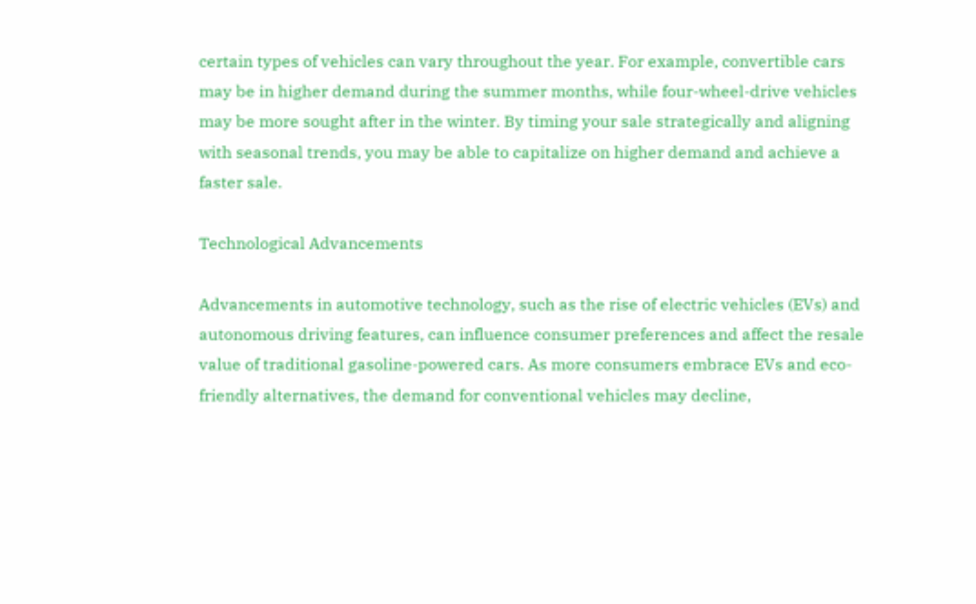certain types of vehicles can vary throughout the year. For example, convertible cars may be in higher demand during the summer months, while four-wheel-drive vehicles may be more sought after in the winter. By timing your sale strategically and aligning with seasonal trends, you may be able to capitalize on higher demand and achieve a faster sale.

Technological Advancements

Advancements in automotive technology, such as the rise of electric vehicles (EVs) and autonomous driving features, can influence consumer preferences and affect the resale value of traditional gasoline-powered cars. As more consumers embrace EVs and eco-friendly alternatives, the demand for conventional vehicles may decline,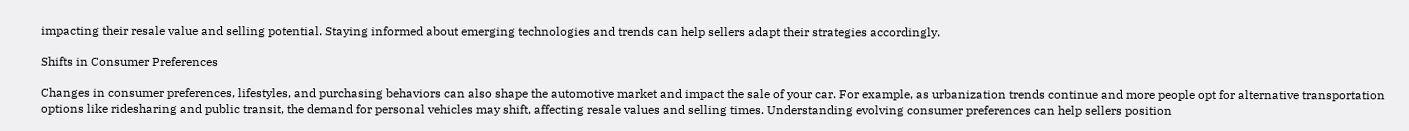impacting their resale value and selling potential. Staying informed about emerging technologies and trends can help sellers adapt their strategies accordingly.

Shifts in Consumer Preferences

Changes in consumer preferences, lifestyles, and purchasing behaviors can also shape the automotive market and impact the sale of your car. For example, as urbanization trends continue and more people opt for alternative transportation options like ridesharing and public transit, the demand for personal vehicles may shift, affecting resale values and selling times. Understanding evolving consumer preferences can help sellers position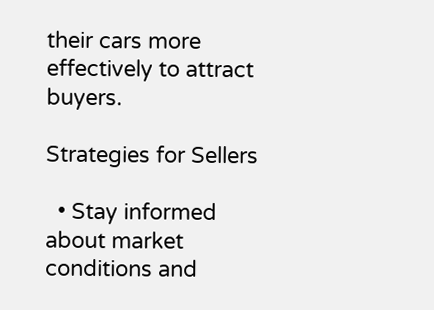their cars more effectively to attract buyers.

Strategies for Sellers

  • Stay informed about market conditions and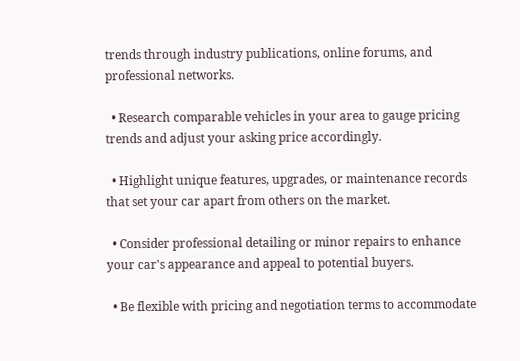trends through industry publications, online forums, and professional networks.

  • Research comparable vehicles in your area to gauge pricing trends and adjust your asking price accordingly.

  • Highlight unique features, upgrades, or maintenance records that set your car apart from others on the market.

  • Consider professional detailing or minor repairs to enhance your car's appearance and appeal to potential buyers.

  • Be flexible with pricing and negotiation terms to accommodate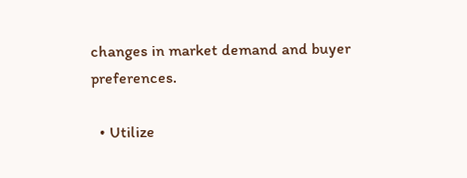changes in market demand and buyer preferences.

  • Utilize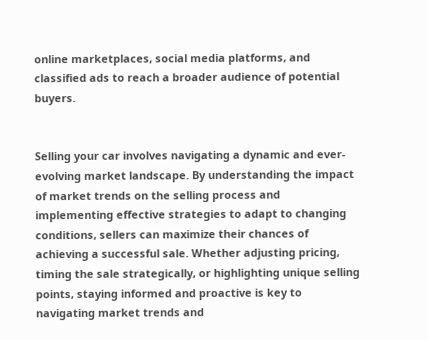online marketplaces, social media platforms, and classified ads to reach a broader audience of potential buyers.


Selling your car involves navigating a dynamic and ever-evolving market landscape. By understanding the impact of market trends on the selling process and implementing effective strategies to adapt to changing conditions, sellers can maximize their chances of achieving a successful sale. Whether adjusting pricing, timing the sale strategically, or highlighting unique selling points, staying informed and proactive is key to navigating market trends and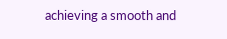achieving a smooth and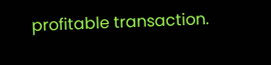profitable transaction.